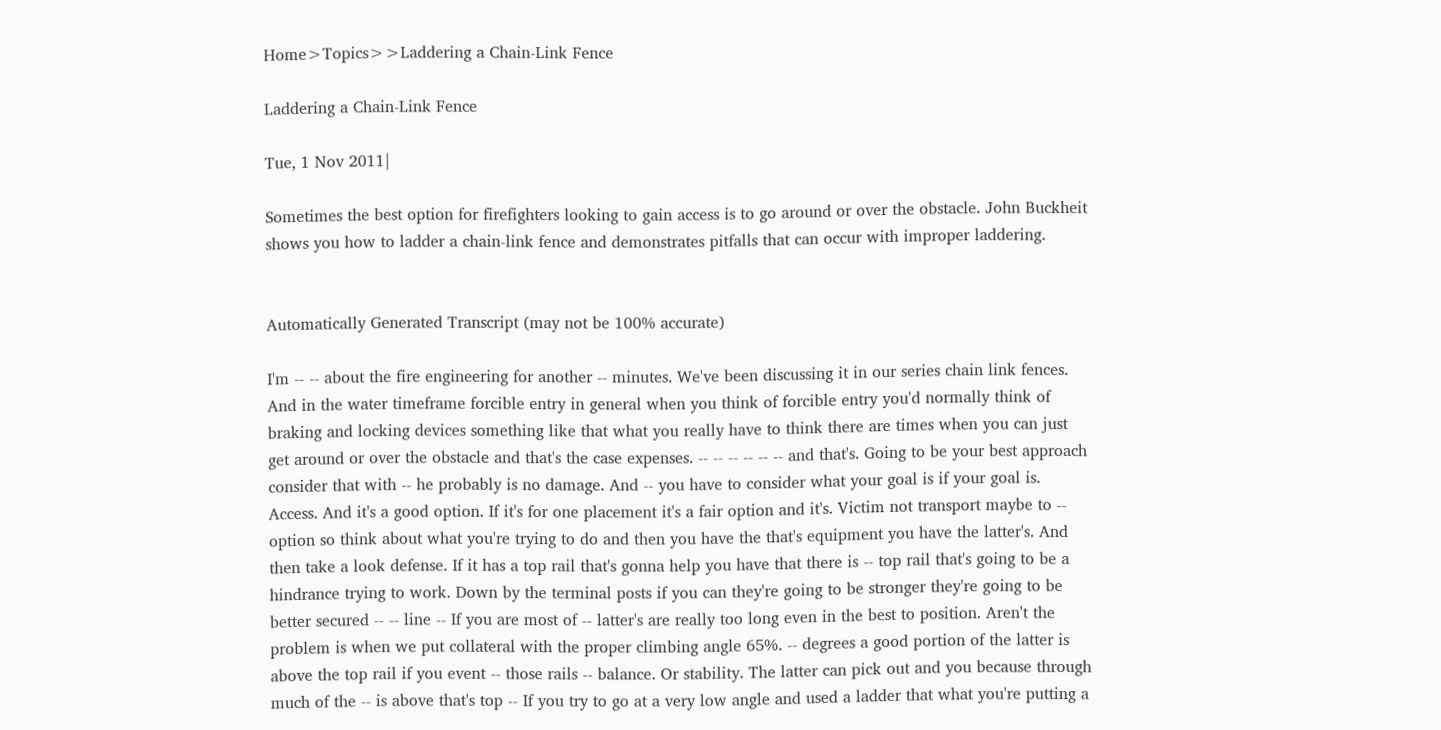Home>Topics>>Laddering a Chain-Link Fence

Laddering a Chain-Link Fence

Tue, 1 Nov 2011|

Sometimes the best option for firefighters looking to gain access is to go around or over the obstacle. John Buckheit shows you how to ladder a chain-link fence and demonstrates pitfalls that can occur with improper laddering.


Automatically Generated Transcript (may not be 100% accurate)

I'm -- -- about the fire engineering for another -- minutes. We've been discussing it in our series chain link fences. And in the water timeframe forcible entry in general when you think of forcible entry you'd normally think of braking and locking devices something like that what you really have to think there are times when you can just get around or over the obstacle and that's the case expenses. -- -- -- -- -- -- and that's. Going to be your best approach consider that with -- he probably is no damage. And -- you have to consider what your goal is if your goal is. Access. And it's a good option. If it's for one placement it's a fair option and it's. Victim not transport maybe to -- option so think about what you're trying to do and then you have the that's equipment you have the latter's. And then take a look defense. If it has a top rail that's gonna help you have that there is -- top rail that's going to be a hindrance trying to work. Down by the terminal posts if you can they're going to be stronger they're going to be better secured -- -- line -- If you are most of -- latter's are really too long even in the best to position. Aren't the problem is when we put collateral with the proper climbing angle 65%. -- degrees a good portion of the latter is above the top rail if you event -- those rails -- balance. Or stability. The latter can pick out and you because through much of the -- is above that's top -- If you try to go at a very low angle and used a ladder that what you're putting a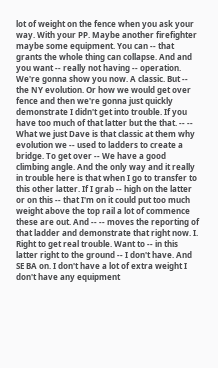lot of weight on the fence when you ask your way. With your PP. Maybe another firefighter maybe some equipment. You can -- that grants the whole thing can collapse. And and you want -- really not having -- operation. We're gonna show you now. A classic. But -- the NY evolution. Or how we would get over fence and then we're gonna just quickly demonstrate I didn't get into trouble. If you have too much of that latter but the that. -- -- What we just Dave is that classic at them why evolution we -- used to ladders to create a bridge. To get over -- We have a good climbing angle. And the only way and it really in trouble here is that when I go to transfer to this other latter. If I grab -- high on the latter or on this -- that I'm on it could put too much weight above the top rail a lot of commence these are out. And -- -- moves the reporting of that ladder and demonstrate that right now. I. Right to get real trouble. Want to -- in this latter right to the ground -- I don't have. And SE BA on. I don't have a lot of extra weight I don't have any equipment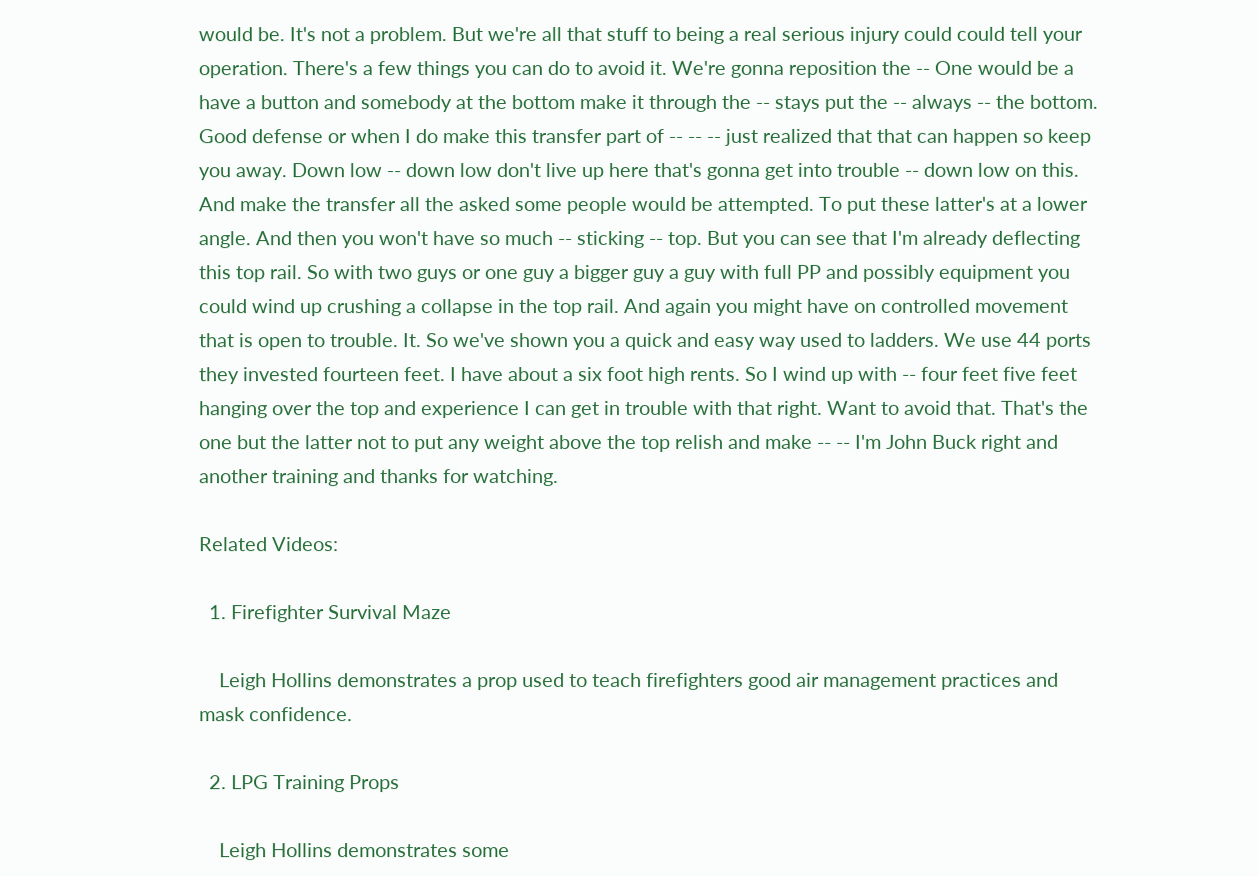would be. It's not a problem. But we're all that stuff to being a real serious injury could could tell your operation. There's a few things you can do to avoid it. We're gonna reposition the -- One would be a have a button and somebody at the bottom make it through the -- stays put the -- always -- the bottom. Good defense or when I do make this transfer part of -- -- -- just realized that that can happen so keep you away. Down low -- down low don't live up here that's gonna get into trouble -- down low on this. And make the transfer all the asked some people would be attempted. To put these latter's at a lower angle. And then you won't have so much -- sticking -- top. But you can see that I'm already deflecting this top rail. So with two guys or one guy a bigger guy a guy with full PP and possibly equipment you could wind up crushing a collapse in the top rail. And again you might have on controlled movement that is open to trouble. It. So we've shown you a quick and easy way used to ladders. We use 44 ports they invested fourteen feet. I have about a six foot high rents. So I wind up with -- four feet five feet hanging over the top and experience I can get in trouble with that right. Want to avoid that. That's the one but the latter not to put any weight above the top relish and make -- -- I'm John Buck right and another training and thanks for watching.

Related Videos:

  1. Firefighter Survival Maze

    Leigh Hollins demonstrates a prop used to teach firefighters good air management practices and mask confidence.

  2. LPG Training Props

    Leigh Hollins demonstrates some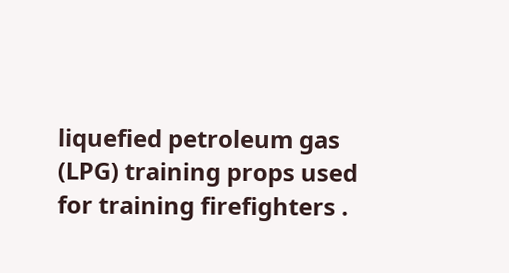liquefied petroleum gas (LPG) training props used for training firefighters .